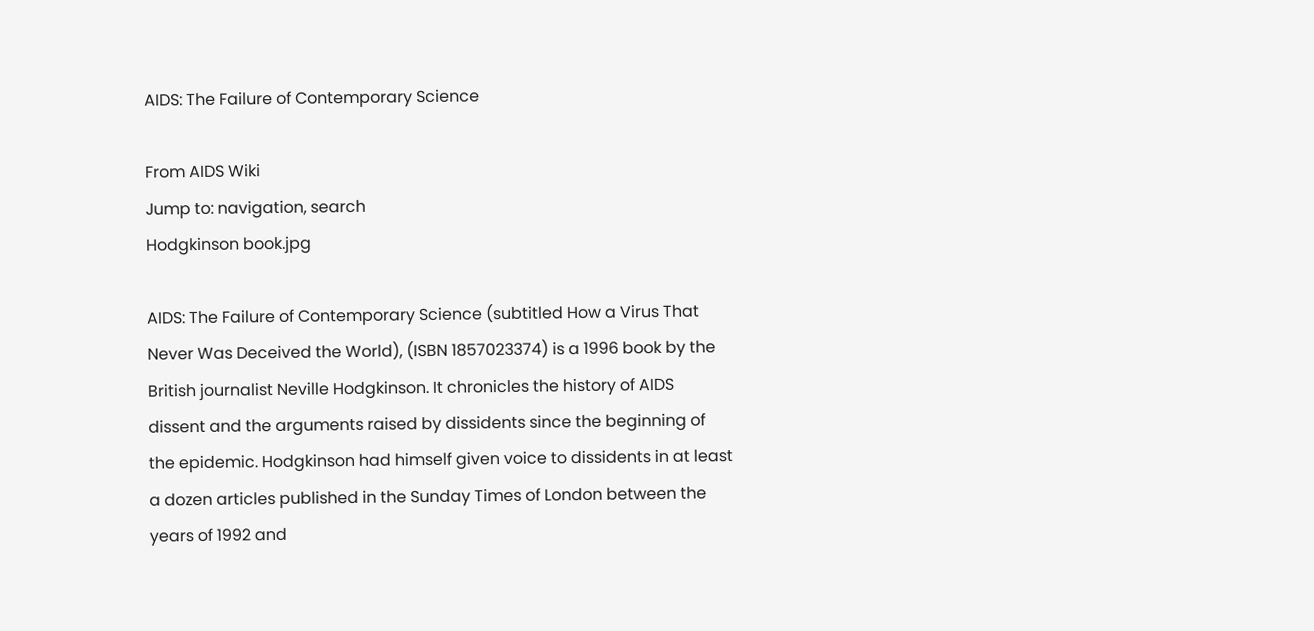AIDS: The Failure of Contemporary Science

From AIDS Wiki
Jump to: navigation, search
Hodgkinson book.jpg

AIDS: The Failure of Contemporary Science (subtitled How a Virus That Never Was Deceived the World), (ISBN 1857023374) is a 1996 book by the British journalist Neville Hodgkinson. It chronicles the history of AIDS dissent and the arguments raised by dissidents since the beginning of the epidemic. Hodgkinson had himself given voice to dissidents in at least a dozen articles published in the Sunday Times of London between the years of 1992 and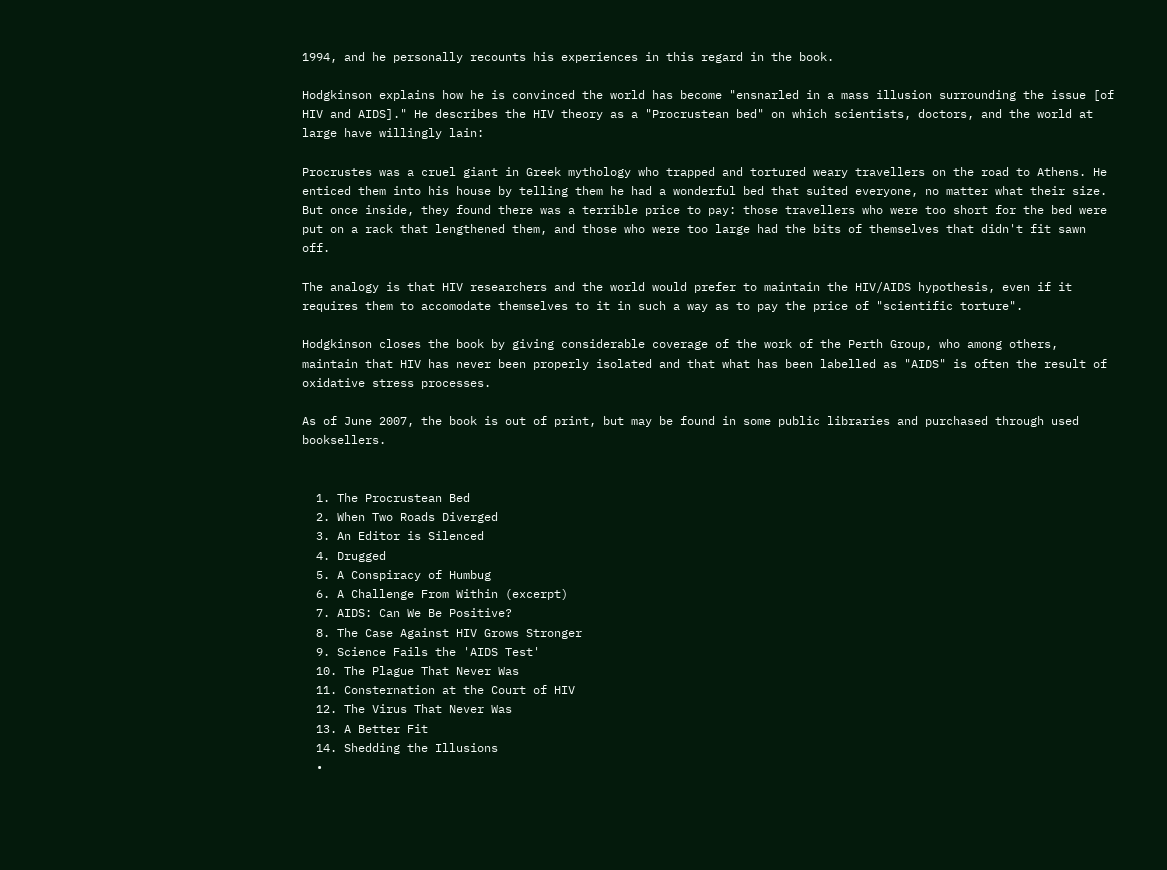1994, and he personally recounts his experiences in this regard in the book.

Hodgkinson explains how he is convinced the world has become "ensnarled in a mass illusion surrounding the issue [of HIV and AIDS]." He describes the HIV theory as a "Procrustean bed" on which scientists, doctors, and the world at large have willingly lain:

Procrustes was a cruel giant in Greek mythology who trapped and tortured weary travellers on the road to Athens. He enticed them into his house by telling them he had a wonderful bed that suited everyone, no matter what their size. But once inside, they found there was a terrible price to pay: those travellers who were too short for the bed were put on a rack that lengthened them, and those who were too large had the bits of themselves that didn't fit sawn off.

The analogy is that HIV researchers and the world would prefer to maintain the HIV/AIDS hypothesis, even if it requires them to accomodate themselves to it in such a way as to pay the price of "scientific torture".

Hodgkinson closes the book by giving considerable coverage of the work of the Perth Group, who among others, maintain that HIV has never been properly isolated and that what has been labelled as "AIDS" is often the result of oxidative stress processes.

As of June 2007, the book is out of print, but may be found in some public libraries and purchased through used booksellers.


  1. The Procrustean Bed
  2. When Two Roads Diverged
  3. An Editor is Silenced
  4. Drugged
  5. A Conspiracy of Humbug
  6. A Challenge From Within (excerpt)
  7. AIDS: Can We Be Positive?
  8. The Case Against HIV Grows Stronger
  9. Science Fails the 'AIDS Test'
  10. The Plague That Never Was
  11. Consternation at the Court of HIV
  12. The Virus That Never Was
  13. A Better Fit
  14. Shedding the Illusions
  •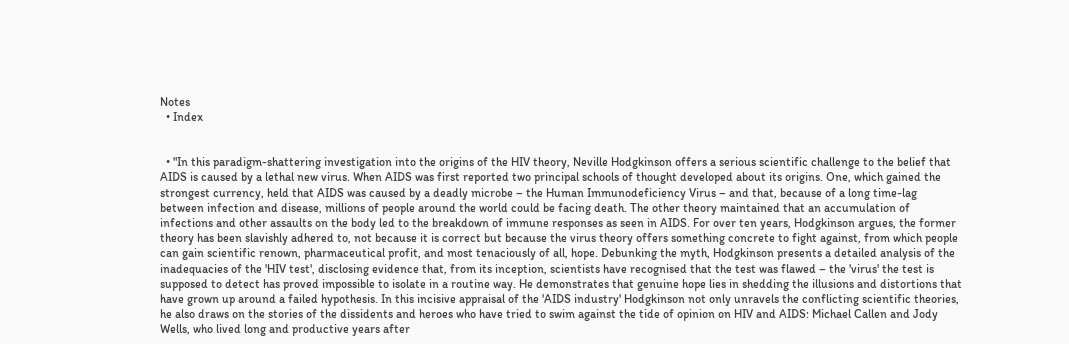Notes
  • Index


  • "In this paradigm-shattering investigation into the origins of the HIV theory, Neville Hodgkinson offers a serious scientific challenge to the belief that AIDS is caused by a lethal new virus. When AIDS was first reported two principal schools of thought developed about its origins. One, which gained the strongest currency, held that AIDS was caused by a deadly microbe – the Human Immunodeficiency Virus – and that, because of a long time-lag between infection and disease, millions of people around the world could be facing death. The other theory maintained that an accumulation of infections and other assaults on the body led to the breakdown of immune responses as seen in AIDS. For over ten years, Hodgkinson argues, the former theory has been slavishly adhered to, not because it is correct but because the virus theory offers something concrete to fight against, from which people can gain scientific renown, pharmaceutical profit, and most tenaciously of all, hope. Debunking the myth, Hodgkinson presents a detailed analysis of the inadequacies of the 'HIV test', disclosing evidence that, from its inception, scientists have recognised that the test was flawed – the 'virus' the test is supposed to detect has proved impossible to isolate in a routine way. He demonstrates that genuine hope lies in shedding the illusions and distortions that have grown up around a failed hypothesis. In this incisive appraisal of the 'AIDS industry' Hodgkinson not only unravels the conflicting scientific theories, he also draws on the stories of the dissidents and heroes who have tried to swim against the tide of opinion on HIV and AIDS: Michael Callen and Jody Wells, who lived long and productive years after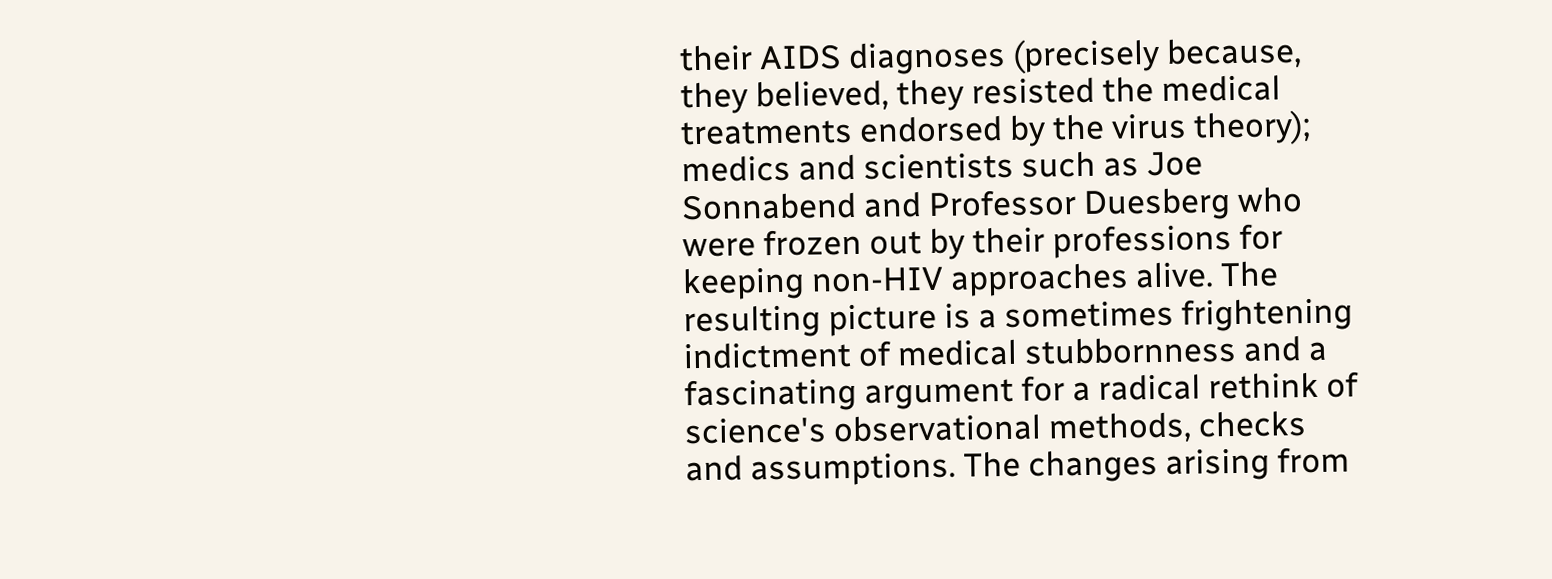their AIDS diagnoses (precisely because, they believed, they resisted the medical treatments endorsed by the virus theory); medics and scientists such as Joe Sonnabend and Professor Duesberg who were frozen out by their professions for keeping non-HIV approaches alive. The resulting picture is a sometimes frightening indictment of medical stubbornness and a fascinating argument for a radical rethink of science's observational methods, checks and assumptions. The changes arising from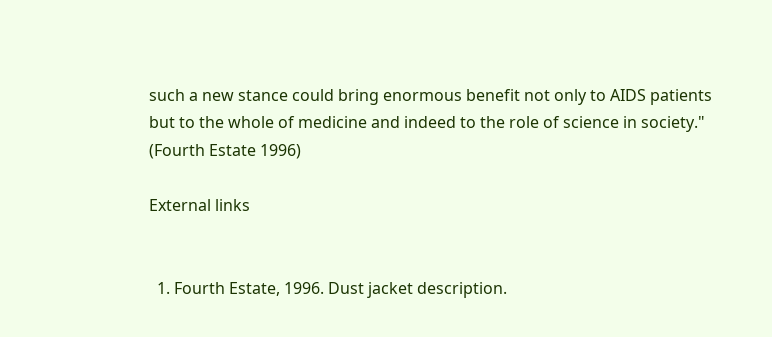such a new stance could bring enormous benefit not only to AIDS patients but to the whole of medicine and indeed to the role of science in society." (Fourth Estate 1996)

External links


  1. Fourth Estate, 1996. Dust jacket description.